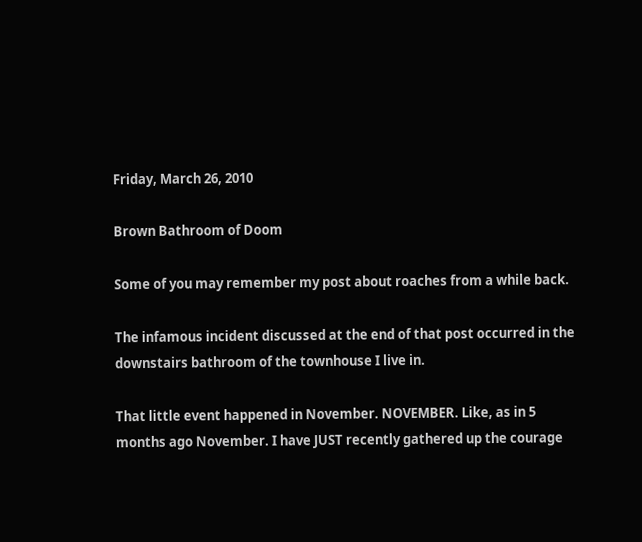Friday, March 26, 2010

Brown Bathroom of Doom

Some of you may remember my post about roaches from a while back.

The infamous incident discussed at the end of that post occurred in the downstairs bathroom of the townhouse I live in.

That little event happened in November. NOVEMBER. Like, as in 5 months ago November. I have JUST recently gathered up the courage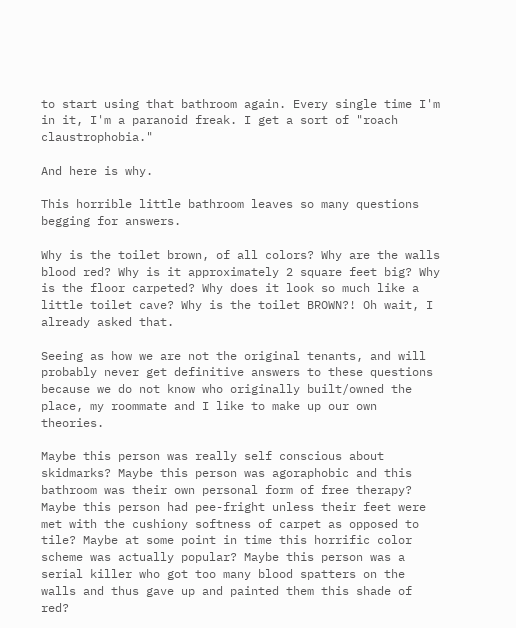to start using that bathroom again. Every single time I'm in it, I'm a paranoid freak. I get a sort of "roach claustrophobia."

And here is why.

This horrible little bathroom leaves so many questions begging for answers.

Why is the toilet brown, of all colors? Why are the walls blood red? Why is it approximately 2 square feet big? Why is the floor carpeted? Why does it look so much like a little toilet cave? Why is the toilet BROWN?! Oh wait, I already asked that.

Seeing as how we are not the original tenants, and will probably never get definitive answers to these questions because we do not know who originally built/owned the place, my roommate and I like to make up our own theories.

Maybe this person was really self conscious about skidmarks? Maybe this person was agoraphobic and this bathroom was their own personal form of free therapy? Maybe this person had pee-fright unless their feet were met with the cushiony softness of carpet as opposed to tile? Maybe at some point in time this horrific color scheme was actually popular? Maybe this person was a serial killer who got too many blood spatters on the walls and thus gave up and painted them this shade of red?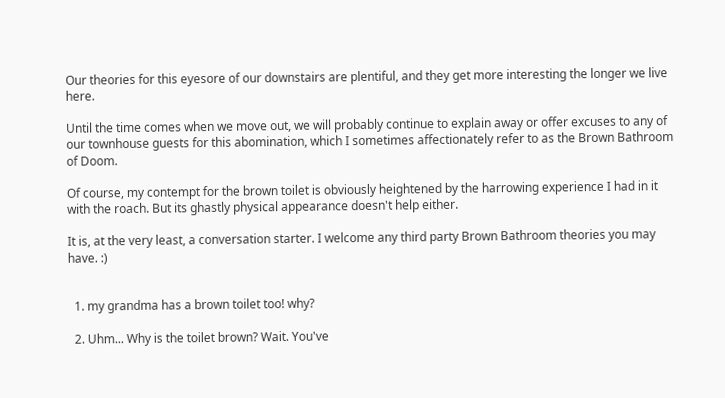Our theories for this eyesore of our downstairs are plentiful, and they get more interesting the longer we live here.

Until the time comes when we move out, we will probably continue to explain away or offer excuses to any of our townhouse guests for this abomination, which I sometimes affectionately refer to as the Brown Bathroom of Doom.

Of course, my contempt for the brown toilet is obviously heightened by the harrowing experience I had in it with the roach. But its ghastly physical appearance doesn't help either.

It is, at the very least, a conversation starter. I welcome any third party Brown Bathroom theories you may have. :)


  1. my grandma has a brown toilet too! why?

  2. Uhm... Why is the toilet brown? Wait. You've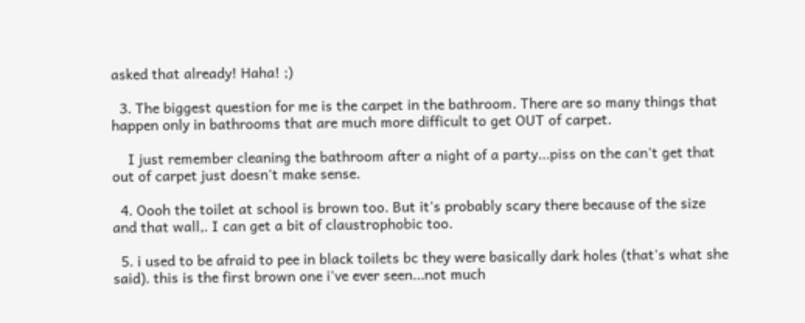asked that already! Haha! ;)

  3. The biggest question for me is the carpet in the bathroom. There are so many things that happen only in bathrooms that are much more difficult to get OUT of carpet.

    I just remember cleaning the bathroom after a night of a party...piss on the can't get that out of carpet just doesn't make sense.

  4. Oooh the toilet at school is brown too. But it's probably scary there because of the size and that wall,. I can get a bit of claustrophobic too.

  5. i used to be afraid to pee in black toilets bc they were basically dark holes (that's what she said). this is the first brown one i've ever seen...not much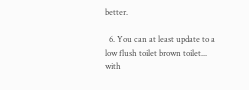better.

  6. You can at least update to a low flush toilet brown toilet... with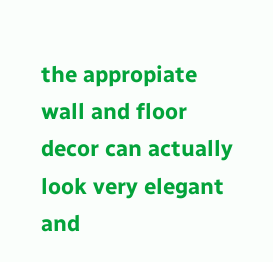the appropiate wall and floor decor can actually look very elegant and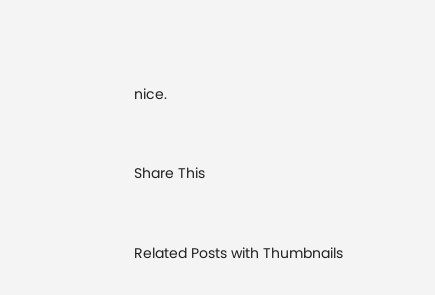nice.


Share This


Related Posts with Thumbnails